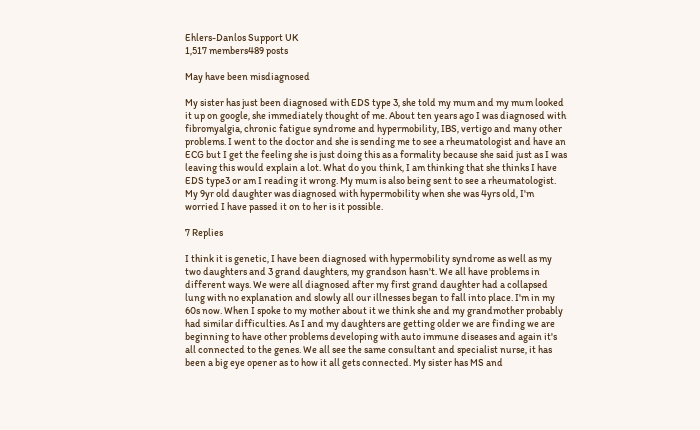Ehlers-Danlos Support UK
1,517 members489 posts

May have been misdiagnosed

My sister has just been diagnosed with EDS type 3, she told my mum and my mum looked it up on google, she immediately thought of me. About ten years ago I was diagnosed with fibromyalgia, chronic fatigue syndrome and hypermobility, IBS, vertigo and many other problems. I went to the doctor and she is sending me to see a rheumatologist and have an ECG but I get the feeling she is just doing this as a formality because she said just as I was leaving this would explain a lot. What do you think, I am thinking that she thinks I have EDS type3 or am I reading it wrong. My mum is also being sent to see a rheumatologist. My 9yr old daughter was diagnosed with hypermobility when she was 4yrs old, I'm worried I have passed it on to her is it possible.

7 Replies

I think it is genetic, I have been diagnosed with hypermobility syndrome as well as my two daughters and 3 grand daughters, my grandson hasn't. We all have problems in different ways. We were all diagnosed after my first grand daughter had a collapsed lung with no explanation and slowly all our illnesses began to fall into place. I'm in my 60s now. When I spoke to my mother about it we think she and my grandmother probably had similar difficulties. As I and my daughters are getting older we are finding we are beginning to have other problems developing with auto immune diseases and again it's all connected to the genes. We all see the same consultant and specialist nurse, it has been a big eye opener as to how it all gets connected. My sister has MS and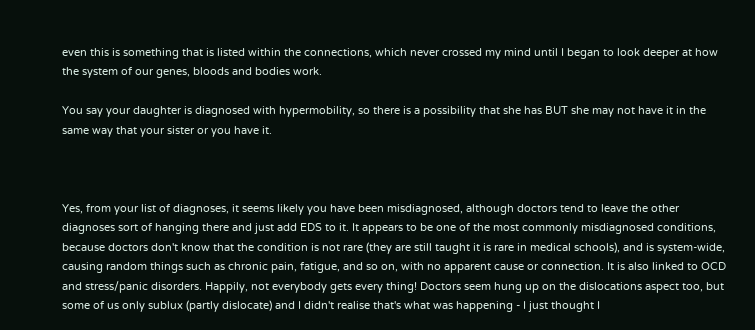even this is something that is listed within the connections, which never crossed my mind until I began to look deeper at how the system of our genes, bloods and bodies work.

You say your daughter is diagnosed with hypermobility, so there is a possibility that she has BUT she may not have it in the same way that your sister or you have it.



Yes, from your list of diagnoses, it seems likely you have been misdiagnosed, although doctors tend to leave the other diagnoses sort of hanging there and just add EDS to it. It appears to be one of the most commonly misdiagnosed conditions, because doctors don't know that the condition is not rare (they are still taught it is rare in medical schools), and is system-wide, causing random things such as chronic pain, fatigue, and so on, with no apparent cause or connection. It is also linked to OCD and stress/panic disorders. Happily, not everybody gets every thing! Doctors seem hung up on the dislocations aspect too, but some of us only sublux (partly dislocate) and I didn't realise that's what was happening - I just thought I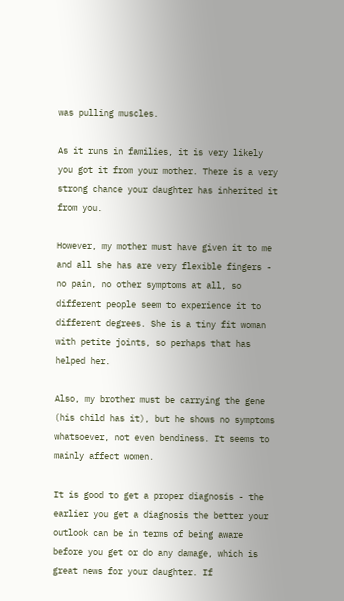was pulling muscles.

As it runs in families, it is very likely you got it from your mother. There is a very strong chance your daughter has inherited it from you.

However, my mother must have given it to me and all she has are very flexible fingers - no pain, no other symptoms at all, so different people seem to experience it to different degrees. She is a tiny fit woman with petite joints, so perhaps that has helped her.

Also, my brother must be carrying the gene (his child has it), but he shows no symptoms whatsoever, not even bendiness. It seems to mainly affect women.

It is good to get a proper diagnosis - the earlier you get a diagnosis the better your outlook can be in terms of being aware before you get or do any damage, which is great news for your daughter. If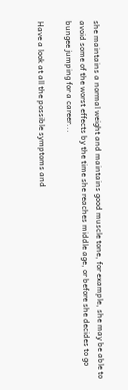she maintains a normal weight and maintains good muscle tone, for example, she may be able to avoid some of the worst effects by the time she reaches middle age, or before she decides to go bungee jumping for a career...

Have a look at all the possible symptoms and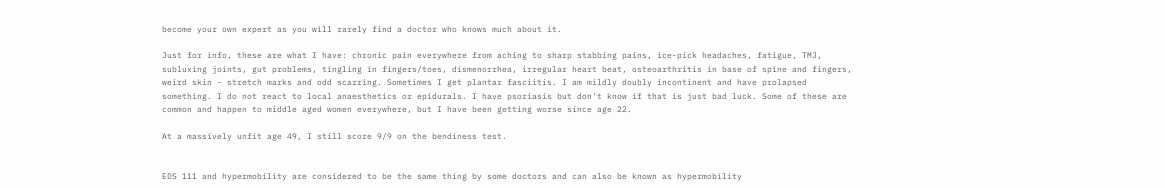become your own expert as you will rarely find a doctor who knows much about it.

Just for info, these are what I have: chronic pain everywhere from aching to sharp stabbing pains, ice-pick headaches, fatigue, TMJ, subluxing joints, gut problems, tingling in fingers/toes, dismenorrhea, irregular heart beat, osteoarthritis in base of spine and fingers, weird skin - stretch marks and odd scarring. Sometimes I get plantar fasciitis. I am mildly doubly incontinent and have prolapsed something. I do not react to local anaesthetics or epidurals. I have psoriasis but don't know if that is just bad luck. Some of these are common and happen to middle aged women everywhere, but I have been getting worse since age 22.

At a massively unfit age 49, I still score 9/9 on the bendiness test.


EDS 111 and hypermobility are considered to be the same thing by some doctors and can also be known as hypermobility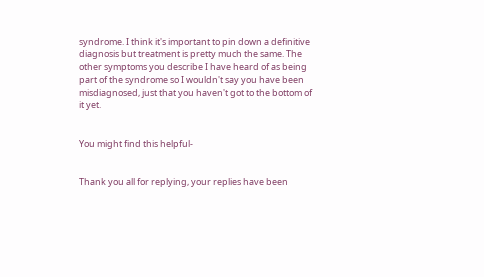syndrome. I think it's important to pin down a definitive diagnosis but treatment is pretty much the same. The other symptoms you describe I have heard of as being part of the syndrome so I wouldn't say you have been misdiagnosed, just that you haven't got to the bottom of it yet.


You might find this helpful-


Thank you all for replying, your replies have been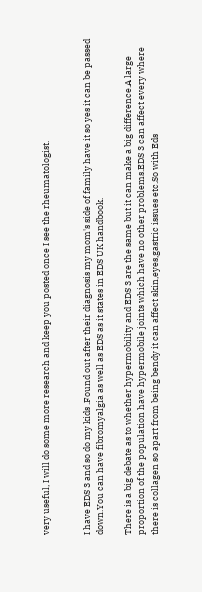very useful, I will do some more research and keep you posted once I see the rheumatologist.


I have EDS 3 and so do my kids .Found out after their diagnosis my mom's side of family have it so yes it can be passed down.You can have fibromyalgia as well as EDS as it states in EDS UK handbook.

There is a big debate as to whether hypermobility and EDS 3 are the same but it can make a big difference.A large proportion of the population have hypermobile joints which have no other problems.EDS 3 can affect every where there is collagen so apart from being bendy it can affect skin,eyes,gastric issues etc.So with Eds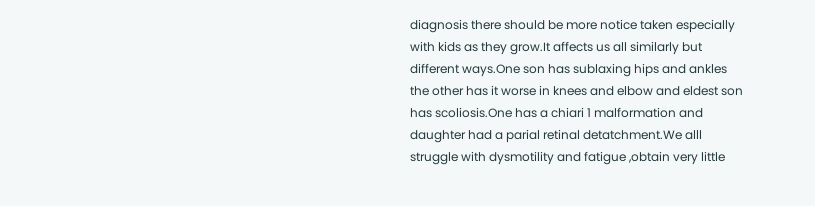diagnosis there should be more notice taken especially with kids as they grow.It affects us all similarly but different ways.One son has sublaxing hips and ankles the other has it worse in knees and elbow and eldest son has scoliosis.One has a chiari 1 malformation and daughter had a parial retinal detatchment.We alll struggle with dysmotility and fatigue ,obtain very little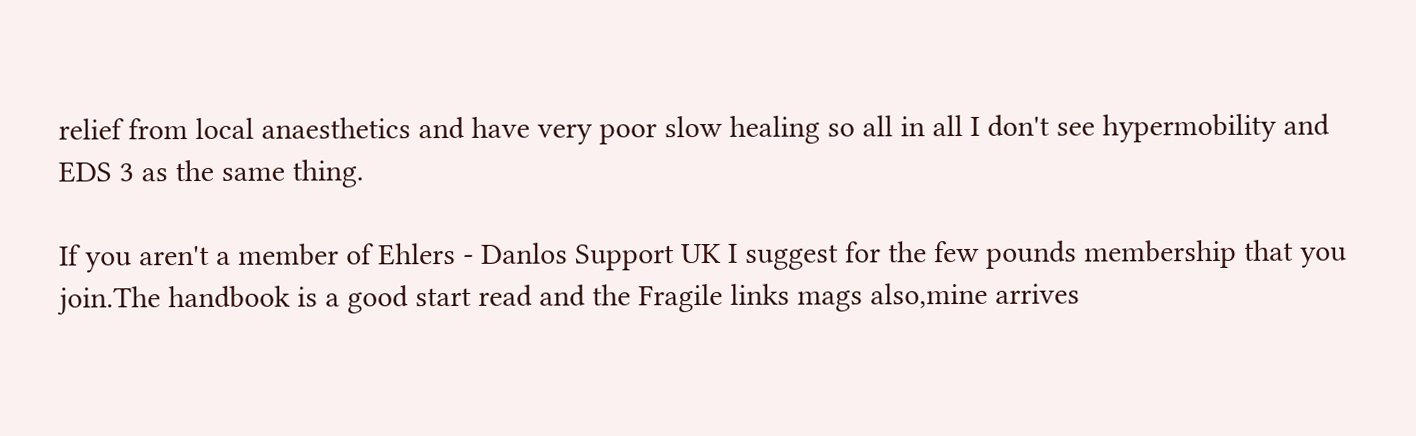relief from local anaesthetics and have very poor slow healing so all in all I don't see hypermobility and EDS 3 as the same thing.

If you aren't a member of Ehlers - Danlos Support UK I suggest for the few pounds membership that you join.The handbook is a good start read and the Fragile links mags also,mine arrives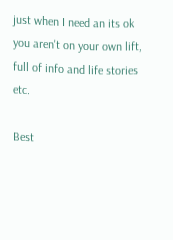just when I need an its ok you aren't on your own lift, full of info and life stories etc.

Best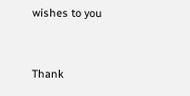wishes to you


Thank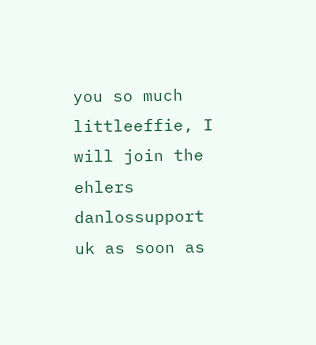you so much littleeffie, I will join the ehlers danlossupport uk as soon as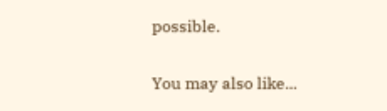possible.


You may also like...